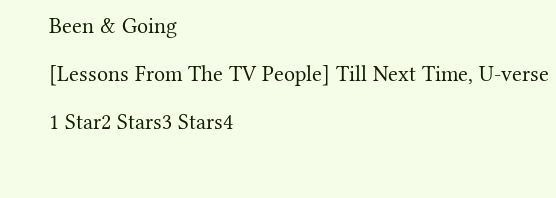Been & Going

[Lessons From The TV People] Till Next Time, U-verse

1 Star2 Stars3 Stars4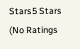Stars5 Stars (No Ratings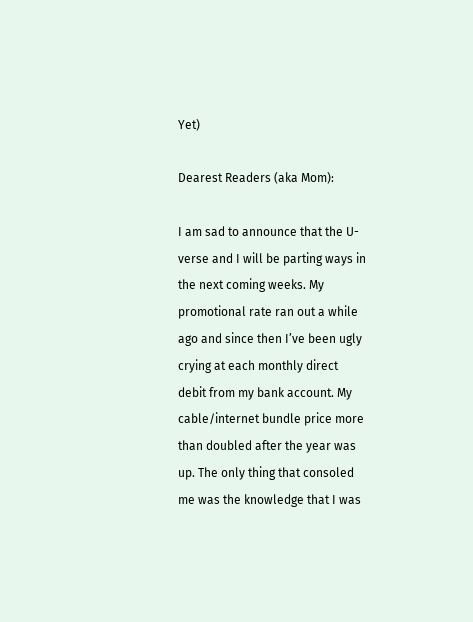Yet)

Dearest Readers (aka Mom):

I am sad to announce that the U-verse and I will be parting ways in the next coming weeks. My promotional rate ran out a while ago and since then I’ve been ugly crying at each monthly direct debit from my bank account. My cable/internet bundle price more than doubled after the year was up. The only thing that consoled me was the knowledge that I was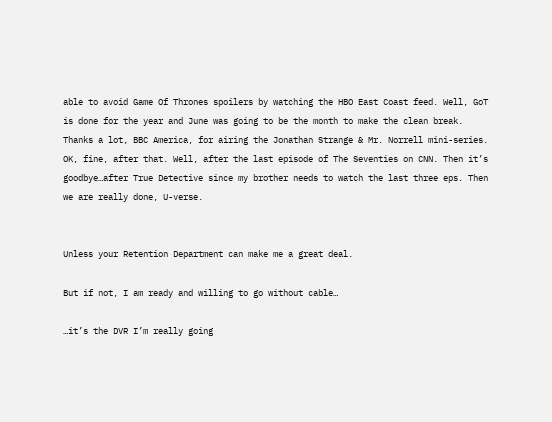able to avoid Game Of Thrones spoilers by watching the HBO East Coast feed. Well, GoT is done for the year and June was going to be the month to make the clean break. Thanks a lot, BBC America, for airing the Jonathan Strange & Mr. Norrell mini-series. OK, fine, after that. Well, after the last episode of The Seventies on CNN. Then it’s goodbye…after True Detective since my brother needs to watch the last three eps. Then we are really done, U-verse.


Unless your Retention Department can make me a great deal.

But if not, I am ready and willing to go without cable…

…it’s the DVR I’m really going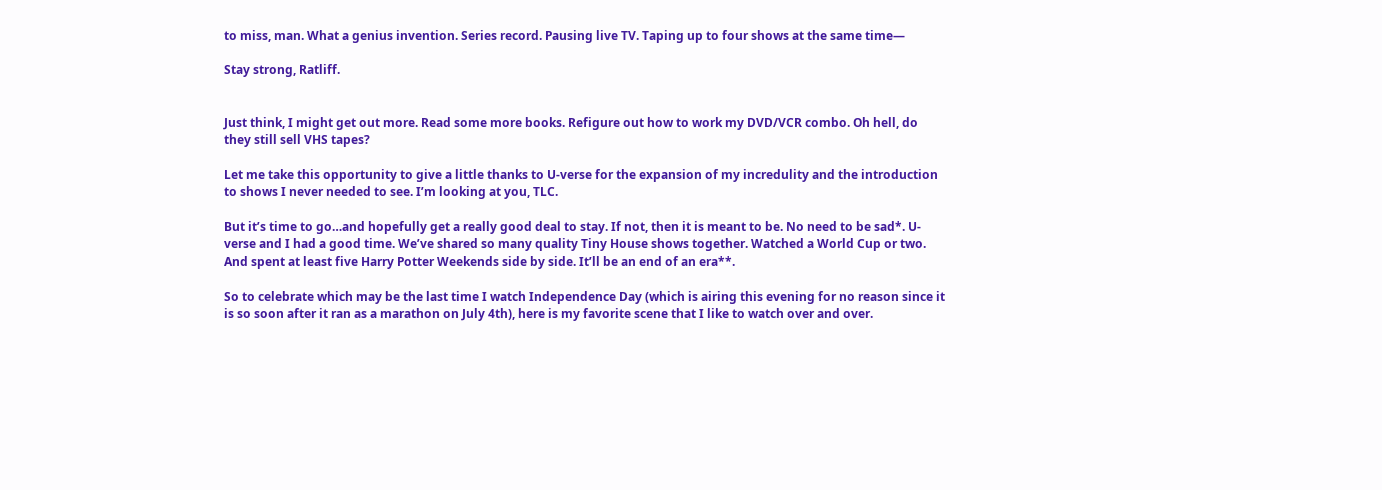to miss, man. What a genius invention. Series record. Pausing live TV. Taping up to four shows at the same time—

Stay strong, Ratliff.


Just think, I might get out more. Read some more books. Refigure out how to work my DVD/VCR combo. Oh hell, do they still sell VHS tapes?

Let me take this opportunity to give a little thanks to U-verse for the expansion of my incredulity and the introduction to shows I never needed to see. I’m looking at you, TLC.

But it’s time to go…and hopefully get a really good deal to stay. If not, then it is meant to be. No need to be sad*. U-verse and I had a good time. We’ve shared so many quality Tiny House shows together. Watched a World Cup or two. And spent at least five Harry Potter Weekends side by side. It’ll be an end of an era**.

So to celebrate which may be the last time I watch Independence Day (which is airing this evening for no reason since it is so soon after it ran as a marathon on July 4th), here is my favorite scene that I like to watch over and over.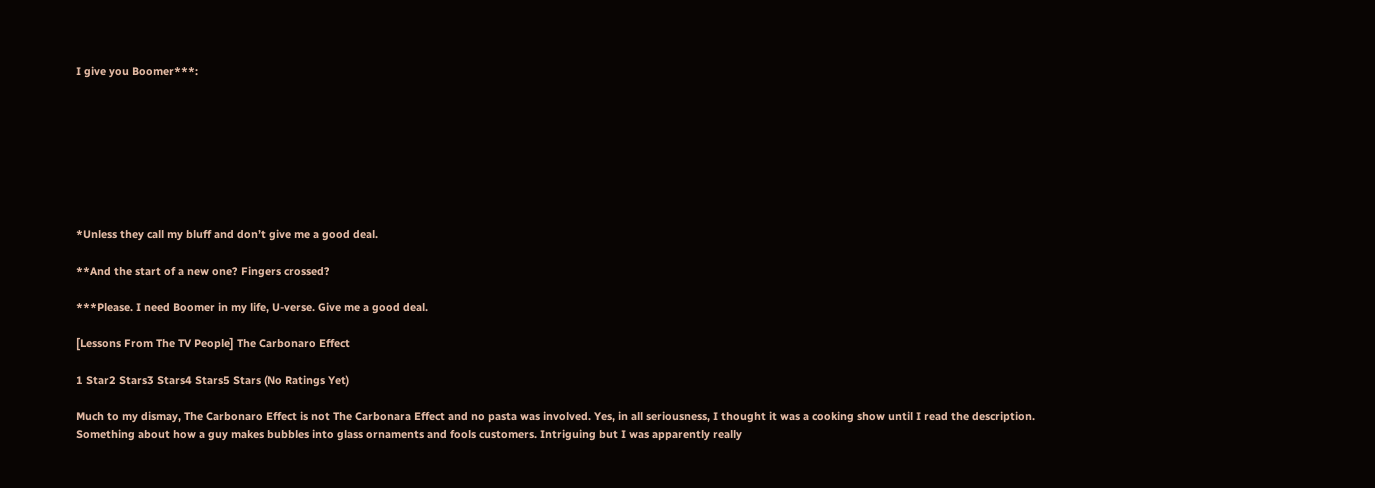I give you Boomer***:








*Unless they call my bluff and don’t give me a good deal.

**And the start of a new one? Fingers crossed?

***Please. I need Boomer in my life, U-verse. Give me a good deal.

[Lessons From The TV People] The Carbonaro Effect

1 Star2 Stars3 Stars4 Stars5 Stars (No Ratings Yet)

Much to my dismay, The Carbonaro Effect is not The Carbonara Effect and no pasta was involved. Yes, in all seriousness, I thought it was a cooking show until I read the description. Something about how a guy makes bubbles into glass ornaments and fools customers. Intriguing but I was apparently really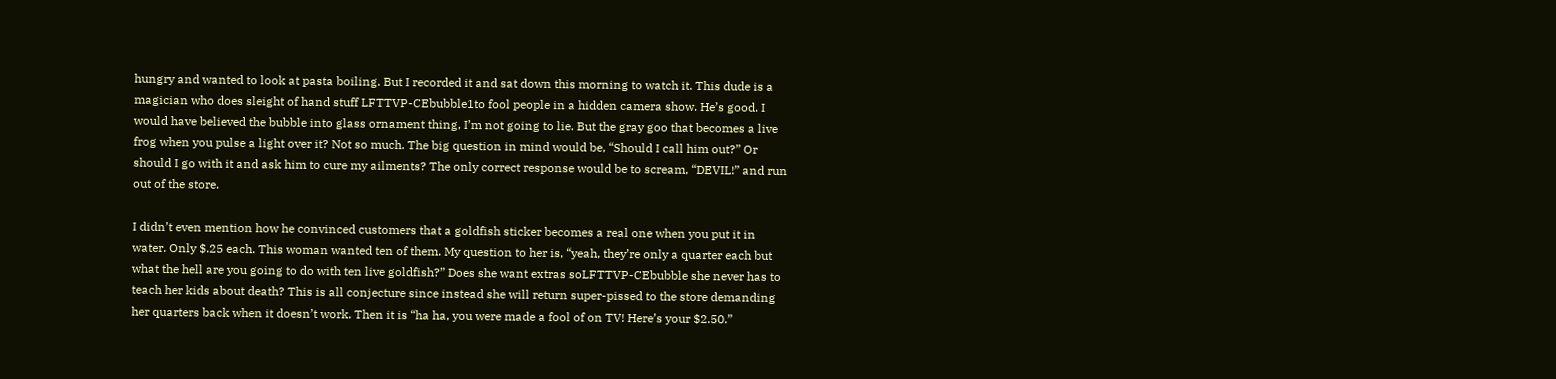hungry and wanted to look at pasta boiling. But I recorded it and sat down this morning to watch it. This dude is a magician who does sleight of hand stuff LFTTVP-CEbubble1to fool people in a hidden camera show. He’s good. I would have believed the bubble into glass ornament thing, I’m not going to lie. But the gray goo that becomes a live frog when you pulse a light over it? Not so much. The big question in mind would be, “Should I call him out?” Or should I go with it and ask him to cure my ailments? The only correct response would be to scream, “DEVIL!” and run out of the store.

I didn’t even mention how he convinced customers that a goldfish sticker becomes a real one when you put it in water. Only $.25 each. This woman wanted ten of them. My question to her is, “yeah, they’re only a quarter each but what the hell are you going to do with ten live goldfish?” Does she want extras soLFTTVP-CEbubble she never has to teach her kids about death? This is all conjecture since instead she will return super-pissed to the store demanding her quarters back when it doesn’t work. Then it is “ha ha, you were made a fool of on TV! Here’s your $2.50.”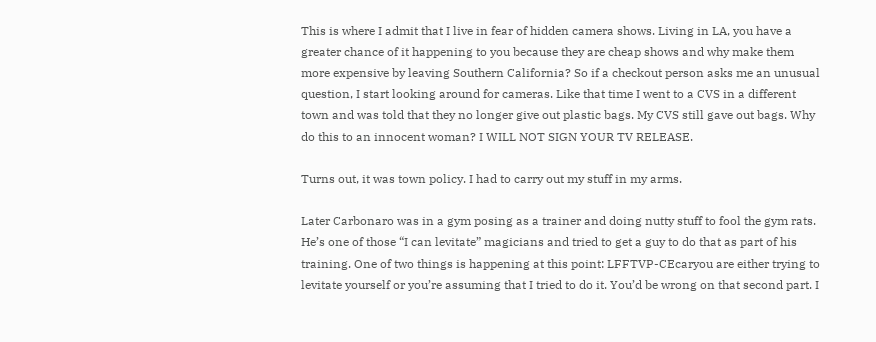This is where I admit that I live in fear of hidden camera shows. Living in LA, you have a greater chance of it happening to you because they are cheap shows and why make them more expensive by leaving Southern California? So if a checkout person asks me an unusual question, I start looking around for cameras. Like that time I went to a CVS in a different town and was told that they no longer give out plastic bags. My CVS still gave out bags. Why do this to an innocent woman? I WILL NOT SIGN YOUR TV RELEASE.

Turns out, it was town policy. I had to carry out my stuff in my arms.

Later Carbonaro was in a gym posing as a trainer and doing nutty stuff to fool the gym rats. He’s one of those “I can levitate” magicians and tried to get a guy to do that as part of his training. One of two things is happening at this point: LFFTVP-CEcaryou are either trying to levitate yourself or you’re assuming that I tried to do it. You’d be wrong on that second part. I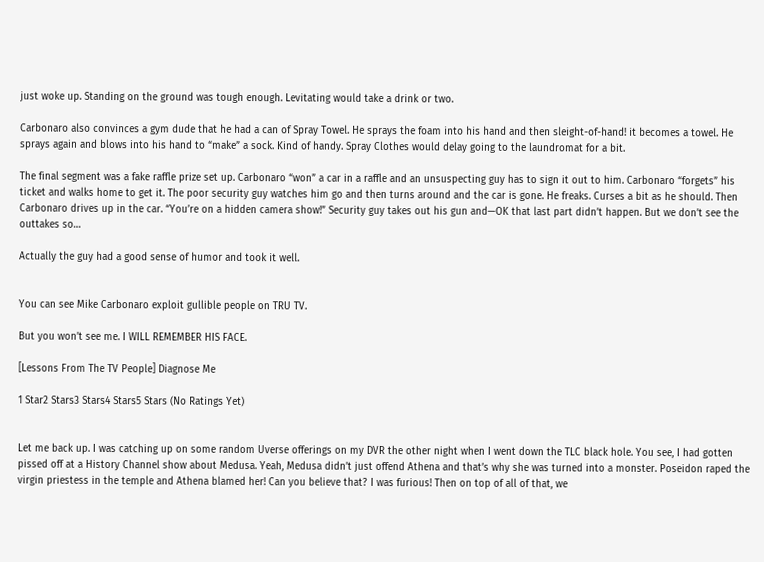just woke up. Standing on the ground was tough enough. Levitating would take a drink or two.

Carbonaro also convinces a gym dude that he had a can of Spray Towel. He sprays the foam into his hand and then sleight-of-hand! it becomes a towel. He sprays again and blows into his hand to “make” a sock. Kind of handy. Spray Clothes would delay going to the laundromat for a bit.

The final segment was a fake raffle prize set up. Carbonaro “won” a car in a raffle and an unsuspecting guy has to sign it out to him. Carbonaro “forgets” his ticket and walks home to get it. The poor security guy watches him go and then turns around and the car is gone. He freaks. Curses a bit as he should. Then Carbonaro drives up in the car. “You’re on a hidden camera show!” Security guy takes out his gun and—OK that last part didn’t happen. But we don’t see the outtakes so…

Actually the guy had a good sense of humor and took it well.


You can see Mike Carbonaro exploit gullible people on TRU TV.

But you won’t see me. I WILL REMEMBER HIS FACE.

[Lessons From The TV People] Diagnose Me

1 Star2 Stars3 Stars4 Stars5 Stars (No Ratings Yet)


Let me back up. I was catching up on some random Uverse offerings on my DVR the other night when I went down the TLC black hole. You see, I had gotten pissed off at a History Channel show about Medusa. Yeah, Medusa didn’t just offend Athena and that’s why she was turned into a monster. Poseidon raped the virgin priestess in the temple and Athena blamed her! Can you believe that? I was furious! Then on top of all of that, we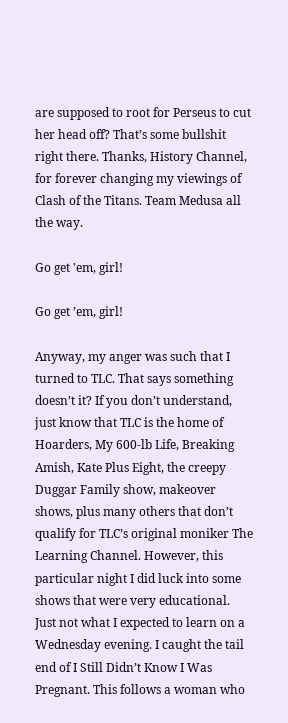are supposed to root for Perseus to cut her head off? That’s some bullshit right there. Thanks, History Channel, for forever changing my viewings of Clash of the Titans. Team Medusa all the way.

Go get 'em, girl!

Go get ’em, girl!

Anyway, my anger was such that I turned to TLC. That says something doesn’t it? If you don’t understand, just know that TLC is the home of Hoarders, My 600-lb Life, Breaking Amish, Kate Plus Eight, the creepy Duggar Family show, makeover shows, plus many others that don’t qualify for TLC’s original moniker The Learning Channel. However, this particular night I did luck into some shows that were very educational. Just not what I expected to learn on a Wednesday evening. I caught the tail end of I Still Didn’t Know I Was Pregnant. This follows a woman who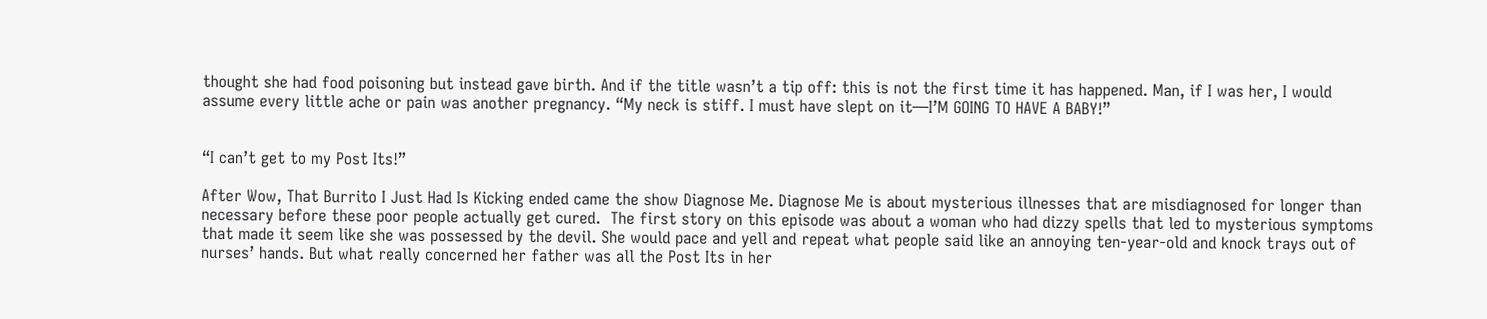thought she had food poisoning but instead gave birth. And if the title wasn’t a tip off: this is not the first time it has happened. Man, if I was her, I would assume every little ache or pain was another pregnancy. “My neck is stiff. I must have slept on it—I’M GOING TO HAVE A BABY!”


“I can’t get to my Post Its!”

After Wow, That Burrito I Just Had Is Kicking ended came the show Diagnose Me. Diagnose Me is about mysterious illnesses that are misdiagnosed for longer than necessary before these poor people actually get cured.  The first story on this episode was about a woman who had dizzy spells that led to mysterious symptoms that made it seem like she was possessed by the devil. She would pace and yell and repeat what people said like an annoying ten-year-old and knock trays out of nurses’ hands. But what really concerned her father was all the Post Its in her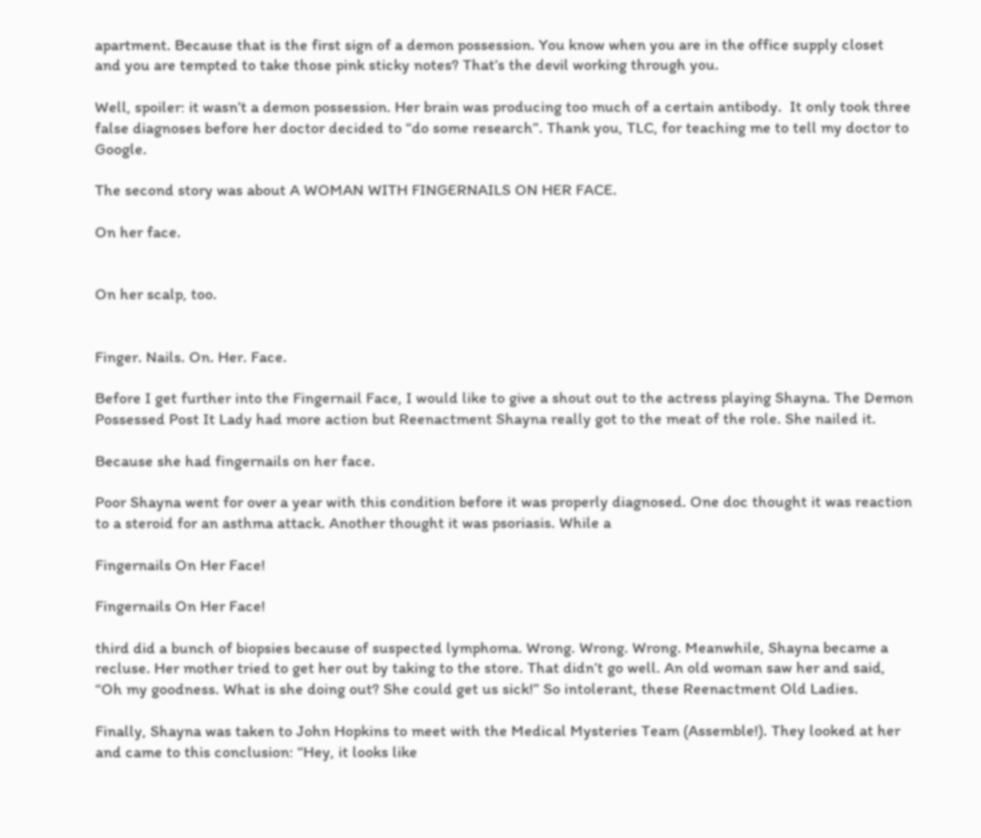apartment. Because that is the first sign of a demon possession. You know when you are in the office supply closet and you are tempted to take those pink sticky notes? That’s the devil working through you.

Well, spoiler: it wasn’t a demon possession. Her brain was producing too much of a certain antibody.  It only took three false diagnoses before her doctor decided to “do some research”. Thank you, TLC, for teaching me to tell my doctor to Google.

The second story was about A WOMAN WITH FINGERNAILS ON HER FACE.

On her face.


On her scalp, too.


Finger. Nails. On. Her. Face.

Before I get further into the Fingernail Face, I would like to give a shout out to the actress playing Shayna. The Demon Possessed Post It Lady had more action but Reenactment Shayna really got to the meat of the role. She nailed it.

Because she had fingernails on her face.

Poor Shayna went for over a year with this condition before it was properly diagnosed. One doc thought it was reaction to a steroid for an asthma attack. Another thought it was psoriasis. While a

Fingernails On Her Face!

Fingernails On Her Face!

third did a bunch of biopsies because of suspected lymphoma. Wrong. Wrong. Wrong. Meanwhile, Shayna became a recluse. Her mother tried to get her out by taking to the store. That didn’t go well. An old woman saw her and said, “Oh my goodness. What is she doing out? She could get us sick!” So intolerant, these Reenactment Old Ladies.

Finally, Shayna was taken to John Hopkins to meet with the Medical Mysteries Team (Assemble!). They looked at her and came to this conclusion: “Hey, it looks like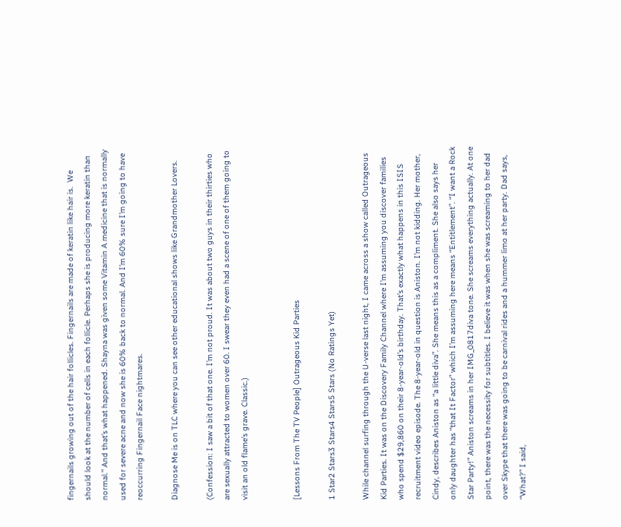fingernails growing out of the hair follicles. Fingernails are made of keratin like hair is.  We should look at the number of cells in each follicle. Perhaps she is producing more keratin than normal.” And that’s what happened. Shayna was given some Vitamin A medicine that is normally used for severe acne and now she is 60% back to normal. And I’m 60% sure I’m going to have reoccurring Fingernail Face nightmares.

Diagnose Me is on TLC where you can see other educational shows like Grandmother Lovers.

(Confession: I saw a bit of that one. I’m not proud. It was about two guys in their thirties who are sexually attracted to women over 60. I swear they even had a scene of one of them going to visit an old flame’s grave. Classic.)


[Lessons From The TV People] Outrageous Kid Parties

1 Star2 Stars3 Stars4 Stars5 Stars (No Ratings Yet)

While channel surfing through the U-verse last night, I came across a show called Outrageous Kid Parties. It was on the Discovery Family Channel where I’m assuming you discover families who spend $29,860 on their 8-year-old’s birthday. That’s exactly what happens in this ISIS recruitment video episode. The 8-year-old in question is Aniston. I’m not kidding. Her mother, Cindy, describes Aniston as “a little diva”. She means this as a compliment. She also says her only daughter has “that It Factor” which I’m assuming here means “Entitlement”. “I want a Rock Star Party!” Aniston screams in her IMG_0817diva tone. She screams everything actually. At one point, there was the necessity for subtitles. I believe it was when she was screaming to her dad over Skype that there was going to be carnival rides and a hummer limo at her party. Dad says, “What?” I said,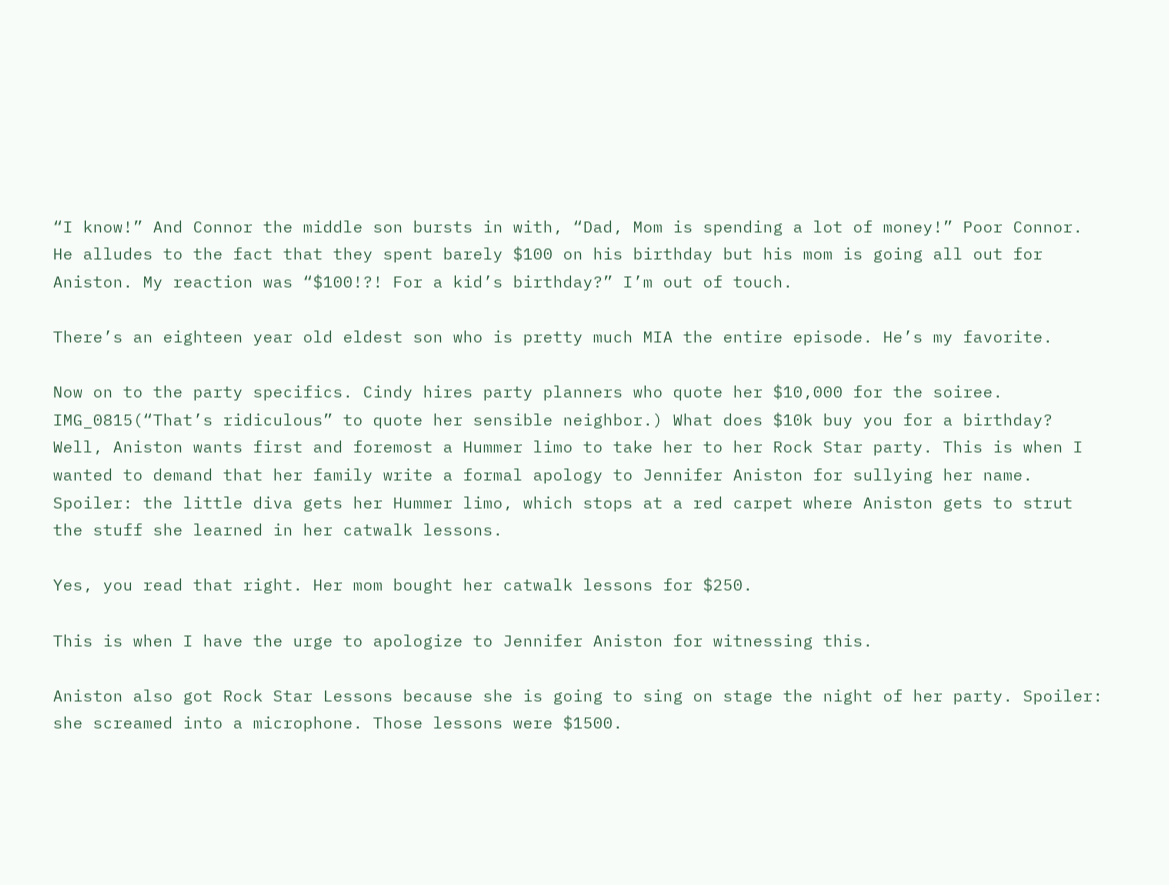“I know!” And Connor the middle son bursts in with, “Dad, Mom is spending a lot of money!” Poor Connor. He alludes to the fact that they spent barely $100 on his birthday but his mom is going all out for Aniston. My reaction was “$100!?! For a kid’s birthday?” I’m out of touch.

There’s an eighteen year old eldest son who is pretty much MIA the entire episode. He’s my favorite.

Now on to the party specifics. Cindy hires party planners who quote her $10,000 for the soiree. IMG_0815(“That’s ridiculous” to quote her sensible neighbor.) What does $10k buy you for a birthday? Well, Aniston wants first and foremost a Hummer limo to take her to her Rock Star party. This is when I wanted to demand that her family write a formal apology to Jennifer Aniston for sullying her name. Spoiler: the little diva gets her Hummer limo, which stops at a red carpet where Aniston gets to strut the stuff she learned in her catwalk lessons.

Yes, you read that right. Her mom bought her catwalk lessons for $250.

This is when I have the urge to apologize to Jennifer Aniston for witnessing this.

Aniston also got Rock Star Lessons because she is going to sing on stage the night of her party. Spoiler: she screamed into a microphone. Those lessons were $1500.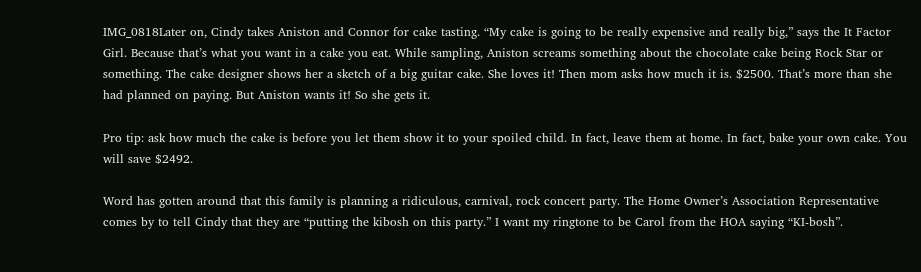IMG_0818Later on, Cindy takes Aniston and Connor for cake tasting. “My cake is going to be really expensive and really big,” says the It Factor Girl. Because that’s what you want in a cake you eat. While sampling, Aniston screams something about the chocolate cake being Rock Star or something. The cake designer shows her a sketch of a big guitar cake. She loves it! Then mom asks how much it is. $2500. That’s more than she had planned on paying. But Aniston wants it! So she gets it.

Pro tip: ask how much the cake is before you let them show it to your spoiled child. In fact, leave them at home. In fact, bake your own cake. You will save $2492.

Word has gotten around that this family is planning a ridiculous, carnival, rock concert party. The Home Owner’s Association Representative comes by to tell Cindy that they are “putting the kibosh on this party.” I want my ringtone to be Carol from the HOA saying “KI-bosh”.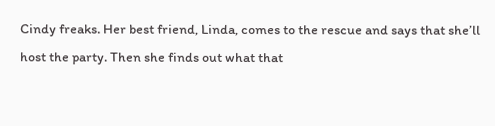Cindy freaks. Her best friend, Linda, comes to the rescue and says that she’ll host the party. Then she finds out what that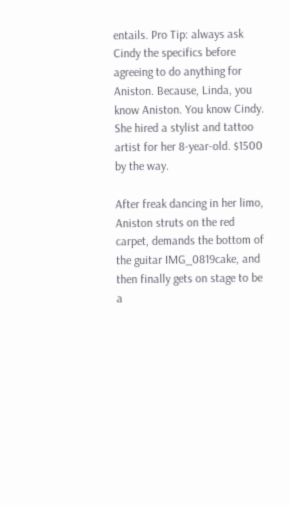entails. Pro Tip: always ask Cindy the specifics before agreeing to do anything for Aniston. Because, Linda, you know Aniston. You know Cindy. She hired a stylist and tattoo artist for her 8-year-old. $1500 by the way.

After freak dancing in her limo, Aniston struts on the red carpet, demands the bottom of the guitar IMG_0819cake, and then finally gets on stage to be a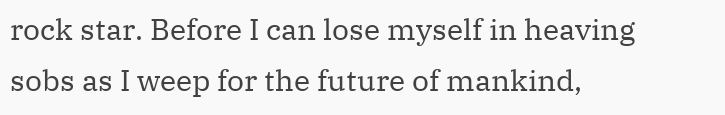rock star. Before I can lose myself in heaving sobs as I weep for the future of mankind,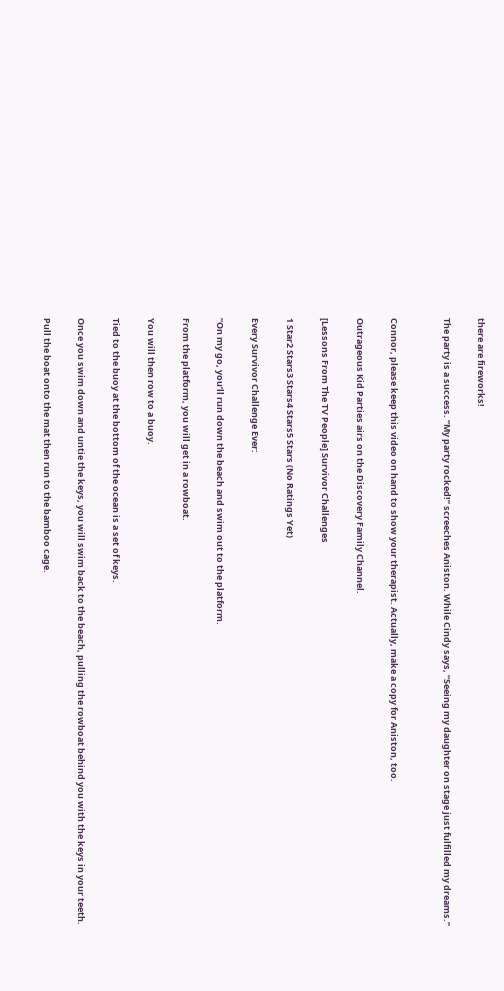there are fireworks!

The party is a success. “My party rocked!” screeches Aniston. While Cindy says, “Seeing my daughter on stage just fulfilled my dreams.”


Connor, please keep this video on hand to show your therapist. Actually, make a copy for Aniston, too.

Outrageous Kid Parties airs on the Discovery Family Channel.

[Lessons From The TV People] Survivor Challenges

1 Star2 Stars3 Stars4 Stars5 Stars (No Ratings Yet)

Every Survivor Challenge Ever:

“On my go, you’ll run down the beach and swim out to the platform.

From the platform, you will get in a rowboat.

You will then row to a buoy.

Tied to the buoy at the bottom of the ocean is a set of keys.

Once you swim down and untie the keys, you will swim back to the beach, pulling the rowboat behind you with the keys in your teeth.

Pull the boat onto the mat then run to the bamboo cage.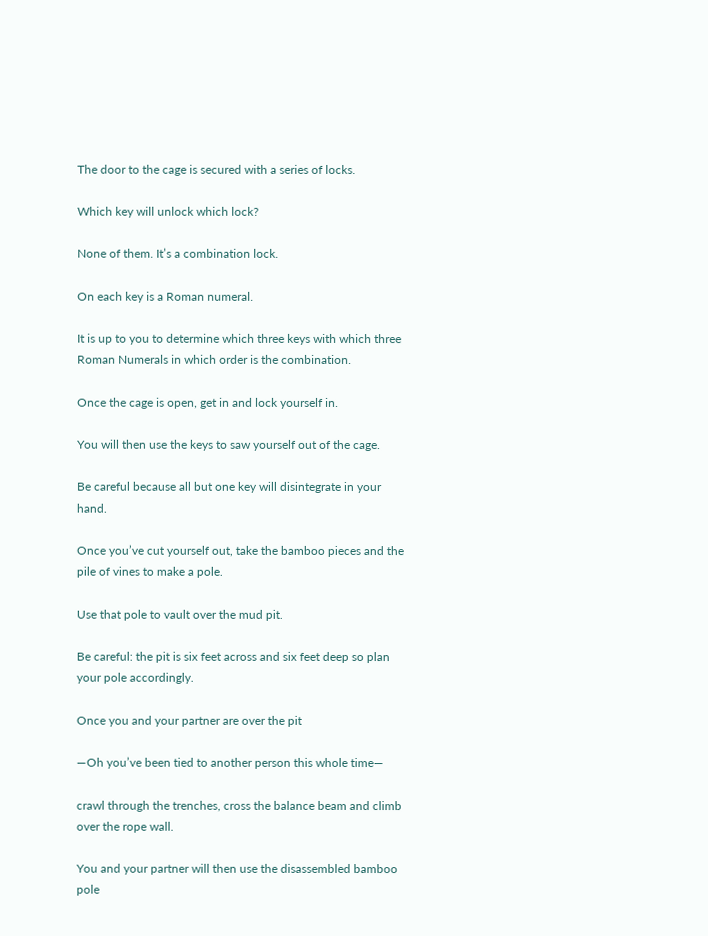The door to the cage is secured with a series of locks.

Which key will unlock which lock?

None of them. It’s a combination lock.

On each key is a Roman numeral.

It is up to you to determine which three keys with which three Roman Numerals in which order is the combination.

Once the cage is open, get in and lock yourself in.

You will then use the keys to saw yourself out of the cage.

Be careful because all but one key will disintegrate in your hand.

Once you’ve cut yourself out, take the bamboo pieces and the pile of vines to make a pole.

Use that pole to vault over the mud pit.

Be careful: the pit is six feet across and six feet deep so plan your pole accordingly.

Once you and your partner are over the pit

—Oh you’ve been tied to another person this whole time—

crawl through the trenches, cross the balance beam and climb over the rope wall.

You and your partner will then use the disassembled bamboo pole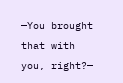—You brought that with you, right?—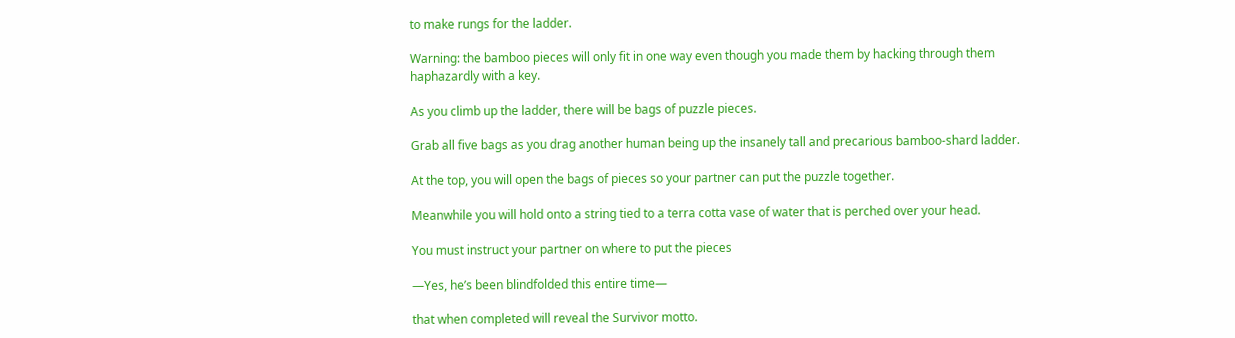to make rungs for the ladder.

Warning: the bamboo pieces will only fit in one way even though you made them by hacking through them haphazardly with a key.

As you climb up the ladder, there will be bags of puzzle pieces.

Grab all five bags as you drag another human being up the insanely tall and precarious bamboo-shard ladder.

At the top, you will open the bags of pieces so your partner can put the puzzle together.

Meanwhile you will hold onto a string tied to a terra cotta vase of water that is perched over your head.

You must instruct your partner on where to put the pieces

—Yes, he’s been blindfolded this entire time—

that when completed will reveal the Survivor motto.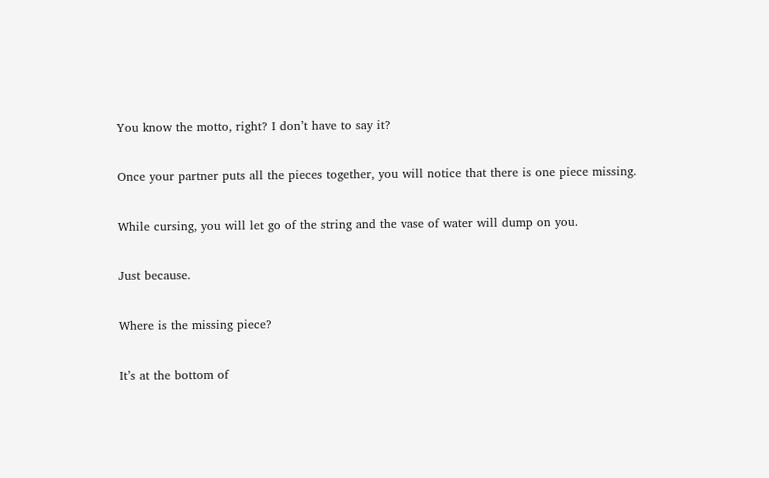You know the motto, right? I don’t have to say it?

Once your partner puts all the pieces together, you will notice that there is one piece missing.

While cursing, you will let go of the string and the vase of water will dump on you.

Just because.

Where is the missing piece?

It’s at the bottom of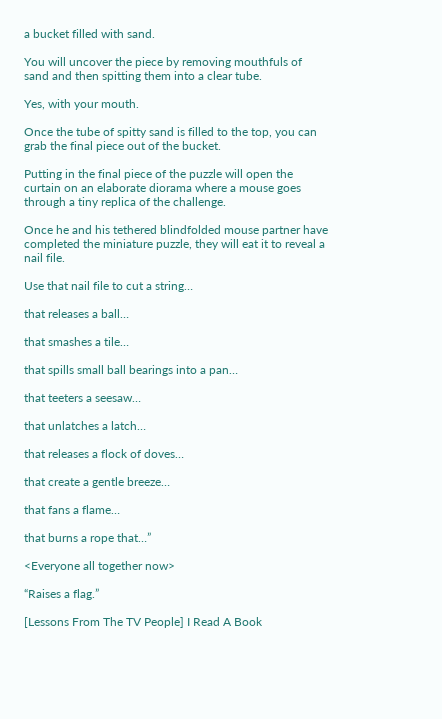a bucket filled with sand.

You will uncover the piece by removing mouthfuls of sand and then spitting them into a clear tube.

Yes, with your mouth.

Once the tube of spitty sand is filled to the top, you can grab the final piece out of the bucket.

Putting in the final piece of the puzzle will open the curtain on an elaborate diorama where a mouse goes through a tiny replica of the challenge.

Once he and his tethered blindfolded mouse partner have completed the miniature puzzle, they will eat it to reveal a nail file.

Use that nail file to cut a string…

that releases a ball…

that smashes a tile…

that spills small ball bearings into a pan…

that teeters a seesaw…

that unlatches a latch…

that releases a flock of doves…

that create a gentle breeze…

that fans a flame…

that burns a rope that…”

<Everyone all together now>

“Raises a flag.”

[Lessons From The TV People] I Read A Book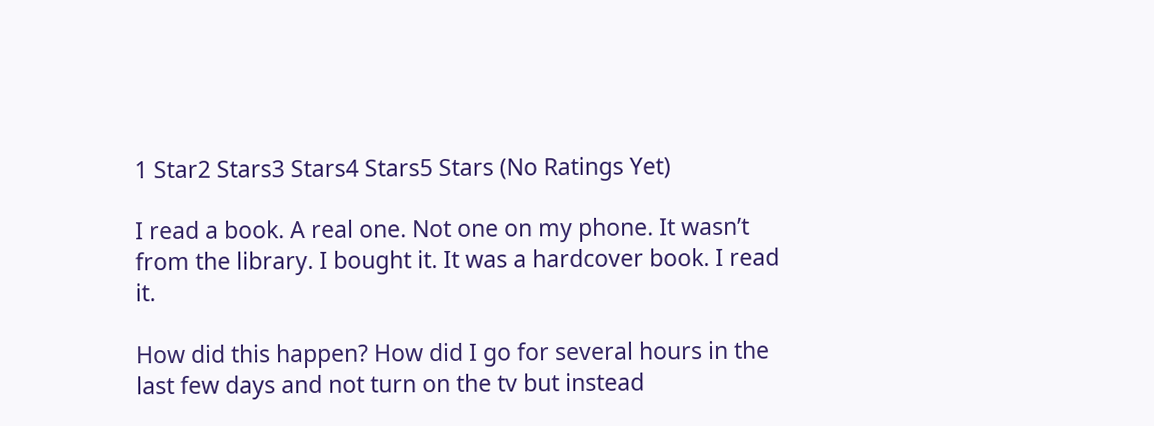1 Star2 Stars3 Stars4 Stars5 Stars (No Ratings Yet)

I read a book. A real one. Not one on my phone. It wasn’t from the library. I bought it. It was a hardcover book. I read it.

How did this happen? How did I go for several hours in the last few days and not turn on the tv but instead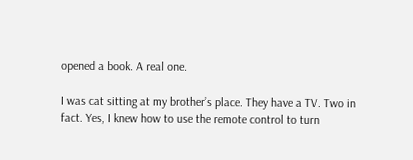opened a book. A real one.

I was cat sitting at my brother’s place. They have a TV. Two in fact. Yes, I knew how to use the remote control to turn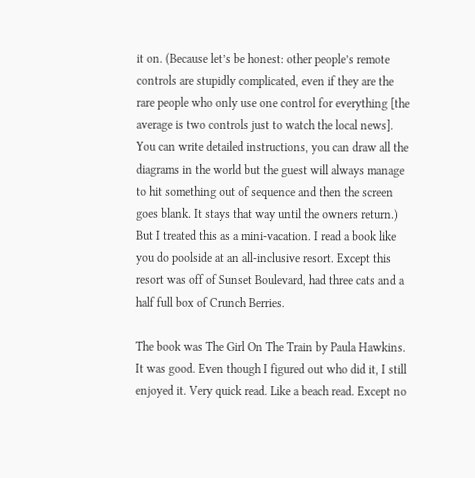it on. (Because let’s be honest: other people’s remote controls are stupidly complicated, even if they are the rare people who only use one control for everything [the average is two controls just to watch the local news]. You can write detailed instructions, you can draw all the diagrams in the world but the guest will always manage to hit something out of sequence and then the screen goes blank. It stays that way until the owners return.) But I treated this as a mini-vacation. I read a book like you do poolside at an all-inclusive resort. Except this resort was off of Sunset Boulevard, had three cats and a half full box of Crunch Berries.

The book was The Girl On The Train by Paula Hawkins. It was good. Even though I figured out who did it, I still enjoyed it. Very quick read. Like a beach read. Except no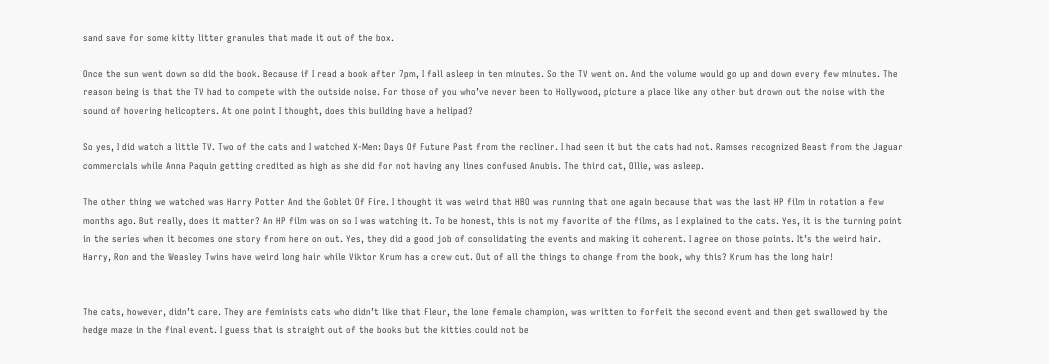sand save for some kitty litter granules that made it out of the box.

Once the sun went down so did the book. Because if I read a book after 7pm, I fall asleep in ten minutes. So the TV went on. And the volume would go up and down every few minutes. The reason being is that the TV had to compete with the outside noise. For those of you who’ve never been to Hollywood, picture a place like any other but drown out the noise with the sound of hovering helicopters. At one point I thought, does this building have a helipad?

So yes, I did watch a little TV. Two of the cats and I watched X-Men: Days Of Future Past from the recliner. I had seen it but the cats had not. Ramses recognized Beast from the Jaguar commercials while Anna Paquin getting credited as high as she did for not having any lines confused Anubis. The third cat, Ollie, was asleep.

The other thing we watched was Harry Potter And the Goblet Of Fire. I thought it was weird that HBO was running that one again because that was the last HP film in rotation a few months ago. But really, does it matter? An HP film was on so I was watching it. To be honest, this is not my favorite of the films, as I explained to the cats. Yes, it is the turning point in the series when it becomes one story from here on out. Yes, they did a good job of consolidating the events and making it coherent. I agree on those points. It’s the weird hair. Harry, Ron and the Weasley Twins have weird long hair while Viktor Krum has a crew cut. Out of all the things to change from the book, why this? Krum has the long hair!


The cats, however, didn’t care. They are feminists cats who didn’t like that Fleur, the lone female champion, was written to forfeit the second event and then get swallowed by the hedge maze in the final event. I guess that is straight out of the books but the kitties could not be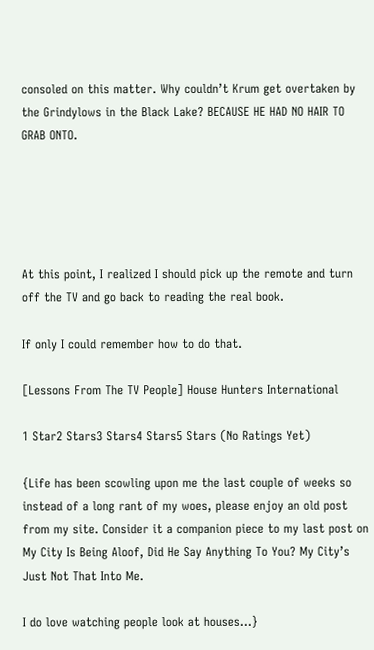consoled on this matter. Why couldn’t Krum get overtaken by the Grindylows in the Black Lake? BECAUSE HE HAD NO HAIR TO GRAB ONTO.





At this point, I realized I should pick up the remote and turn off the TV and go back to reading the real book.

If only I could remember how to do that.

[Lessons From The TV People] House Hunters International

1 Star2 Stars3 Stars4 Stars5 Stars (No Ratings Yet)

{Life has been scowling upon me the last couple of weeks so instead of a long rant of my woes, please enjoy an old post from my site. Consider it a companion piece to my last post on My City Is Being Aloof, Did He Say Anything To You? My City’s Just Not That Into Me.

I do love watching people look at houses…}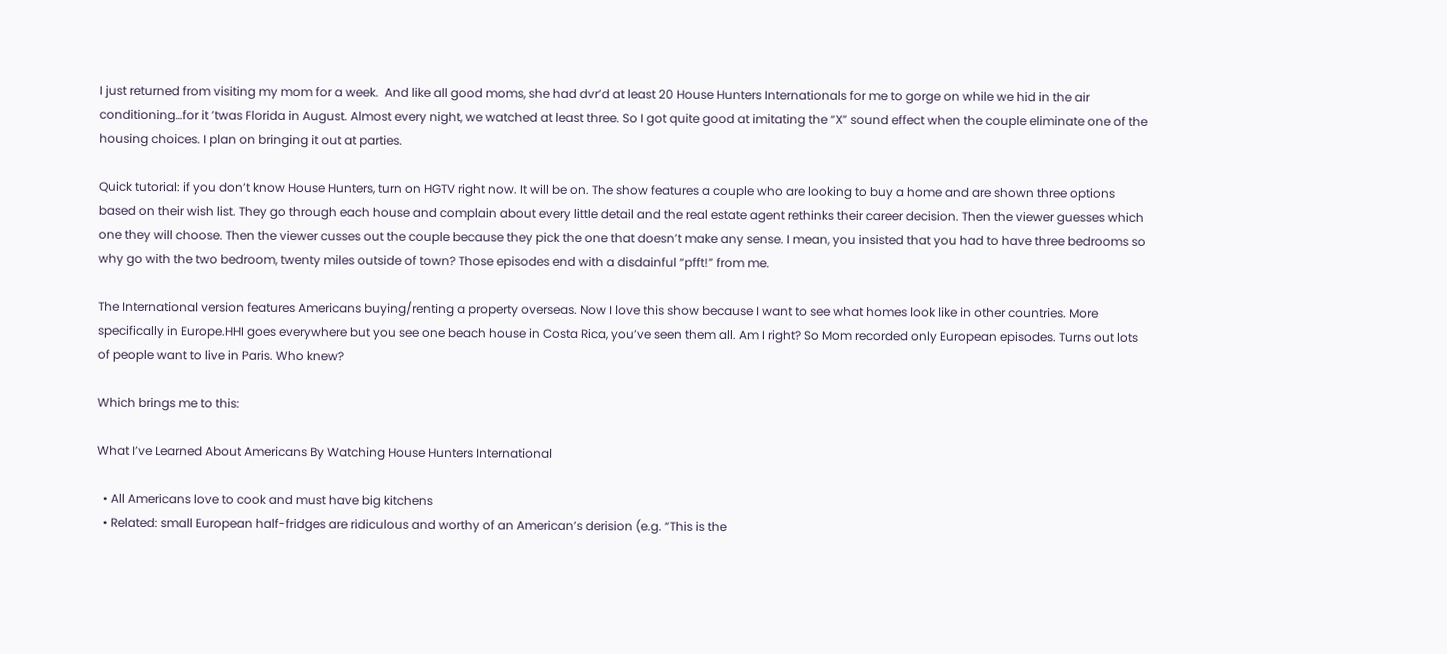I just returned from visiting my mom for a week.  And like all good moms, she had dvr’d at least 20 House Hunters Internationals for me to gorge on while we hid in the air conditioning…for it ’twas Florida in August. Almost every night, we watched at least three. So I got quite good at imitating the “X” sound effect when the couple eliminate one of the housing choices. I plan on bringing it out at parties.

Quick tutorial: if you don’t know House Hunters, turn on HGTV right now. It will be on. The show features a couple who are looking to buy a home and are shown three options based on their wish list. They go through each house and complain about every little detail and the real estate agent rethinks their career decision. Then the viewer guesses which one they will choose. Then the viewer cusses out the couple because they pick the one that doesn’t make any sense. I mean, you insisted that you had to have three bedrooms so why go with the two bedroom, twenty miles outside of town? Those episodes end with a disdainful “pfft!” from me.

The International version features Americans buying/renting a property overseas. Now I love this show because I want to see what homes look like in other countries. More specifically in Europe.HHI goes everywhere but you see one beach house in Costa Rica, you’ve seen them all. Am I right? So Mom recorded only European episodes. Turns out lots of people want to live in Paris. Who knew?

Which brings me to this:

What I’ve Learned About Americans By Watching House Hunters International

  • All Americans love to cook and must have big kitchens
  • Related: small European half-fridges are ridiculous and worthy of an American’s derision (e.g. “This is the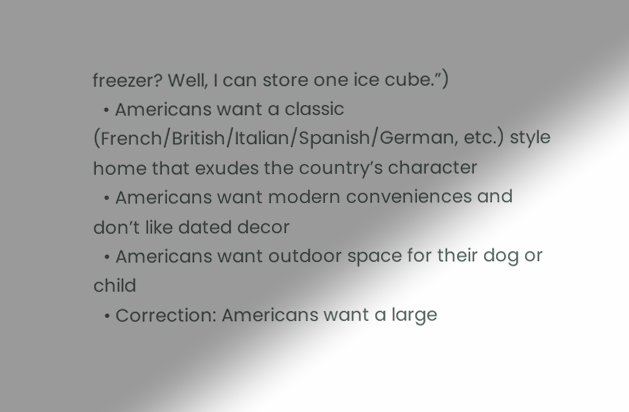freezer? Well, I can store one ice cube.”)
  • Americans want a classic (French/British/Italian/Spanish/German, etc.) style home that exudes the country’s character
  • Americans want modern conveniences and don’t like dated decor
  • Americans want outdoor space for their dog or child
  • Correction: Americans want a large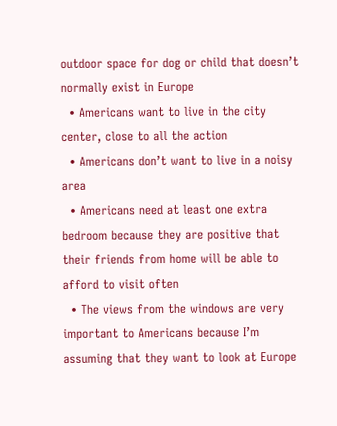outdoor space for dog or child that doesn’t normally exist in Europe
  • Americans want to live in the city center, close to all the action
  • Americans don’t want to live in a noisy area
  • Americans need at least one extra bedroom because they are positive that their friends from home will be able to afford to visit often
  • The views from the windows are very important to Americans because I’m assuming that they want to look at Europe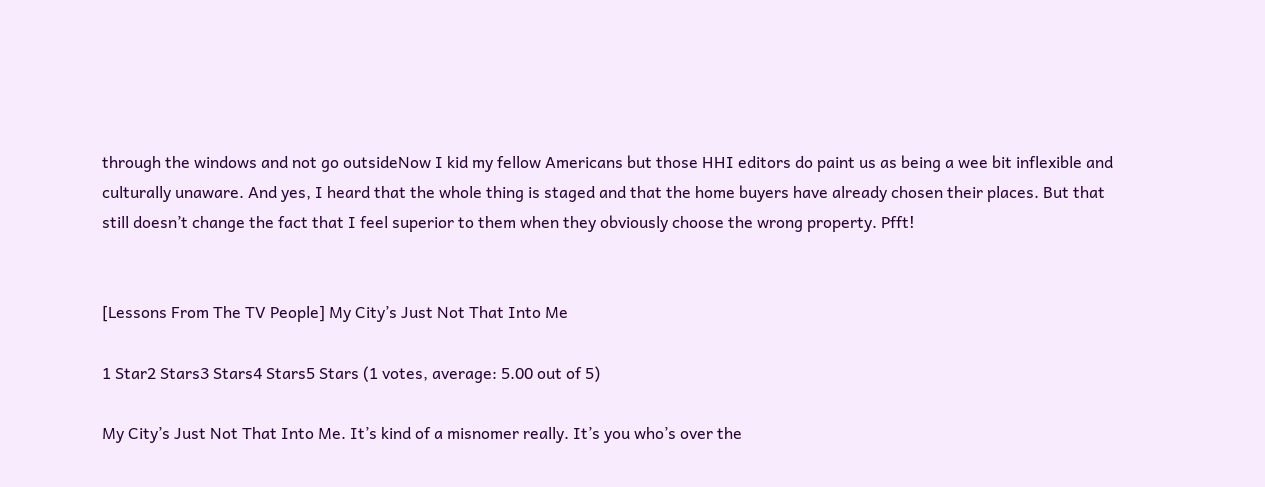through the windows and not go outsideNow I kid my fellow Americans but those HHI editors do paint us as being a wee bit inflexible and culturally unaware. And yes, I heard that the whole thing is staged and that the home buyers have already chosen their places. But that still doesn’t change the fact that I feel superior to them when they obviously choose the wrong property. Pfft!


[Lessons From The TV People] My City’s Just Not That Into Me

1 Star2 Stars3 Stars4 Stars5 Stars (1 votes, average: 5.00 out of 5)

My City’s Just Not That Into Me. It’s kind of a misnomer really. It’s you who’s over the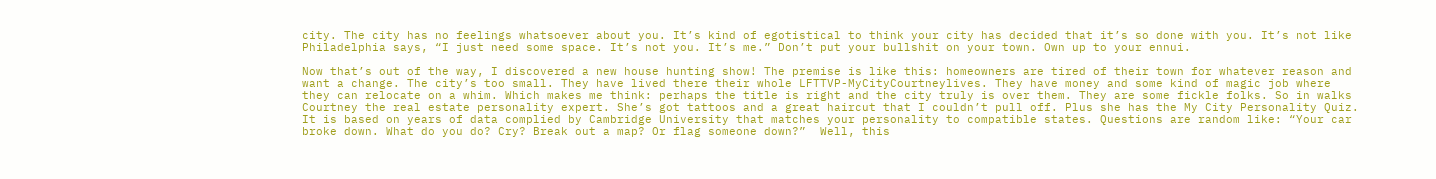city. The city has no feelings whatsoever about you. It’s kind of egotistical to think your city has decided that it’s so done with you. It’s not like Philadelphia says, “I just need some space. It’s not you. It’s me.” Don’t put your bullshit on your town. Own up to your ennui.

Now that’s out of the way, I discovered a new house hunting show! The premise is like this: homeowners are tired of their town for whatever reason and want a change. The city’s too small. They have lived there their whole LFTTVP-MyCityCourtneylives. They have money and some kind of magic job where they can relocate on a whim. Which makes me think: perhaps the title is right and the city truly is over them. They are some fickle folks. So in walks Courtney the real estate personality expert. She’s got tattoos and a great haircut that I couldn’t pull off. Plus she has the My City Personality Quiz. It is based on years of data complied by Cambridge University that matches your personality to compatible states. Questions are random like: “Your car broke down. What do you do? Cry? Break out a map? Or flag someone down?”  Well, this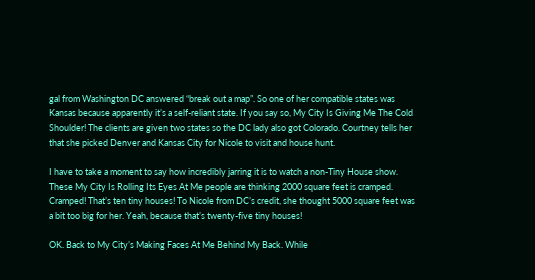gal from Washington DC answered “break out a map”. So one of her compatible states was Kansas because apparently it’s a self-reliant state. If you say so, My City Is Giving Me The Cold Shoulder! The clients are given two states so the DC lady also got Colorado. Courtney tells her that she picked Denver and Kansas City for Nicole to visit and house hunt.

I have to take a moment to say how incredibly jarring it is to watch a non-Tiny House show. These My City Is Rolling Its Eyes At Me people are thinking 2000 square feet is cramped. Cramped! That’s ten tiny houses! To Nicole from DC’s credit, she thought 5000 square feet was a bit too big for her. Yeah, because that’s twenty-five tiny houses!

OK. Back to My City’s Making Faces At Me Behind My Back. While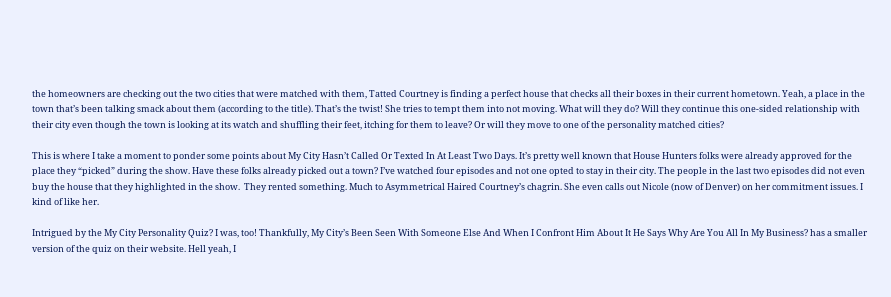the homeowners are checking out the two cities that were matched with them, Tatted Courtney is finding a perfect house that checks all their boxes in their current hometown. Yeah, a place in the town that’s been talking smack about them (according to the title). That’s the twist! She tries to tempt them into not moving. What will they do? Will they continue this one-sided relationship with their city even though the town is looking at its watch and shuffling their feet, itching for them to leave? Or will they move to one of the personality matched cities?

This is where I take a moment to ponder some points about My City Hasn’t Called Or Texted In At Least Two Days. It’s pretty well known that House Hunters folks were already approved for the place they “picked” during the show. Have these folks already picked out a town? I’ve watched four episodes and not one opted to stay in their city. The people in the last two episodes did not even buy the house that they highlighted in the show.  They rented something. Much to Asymmetrical Haired Courtney’s chagrin. She even calls out Nicole (now of Denver) on her commitment issues. I kind of like her.

Intrigued by the My City Personality Quiz? I was, too! Thankfully, My City’s Been Seen With Someone Else And When I Confront Him About It He Says Why Are You All In My Business? has a smaller version of the quiz on their website. Hell yeah, I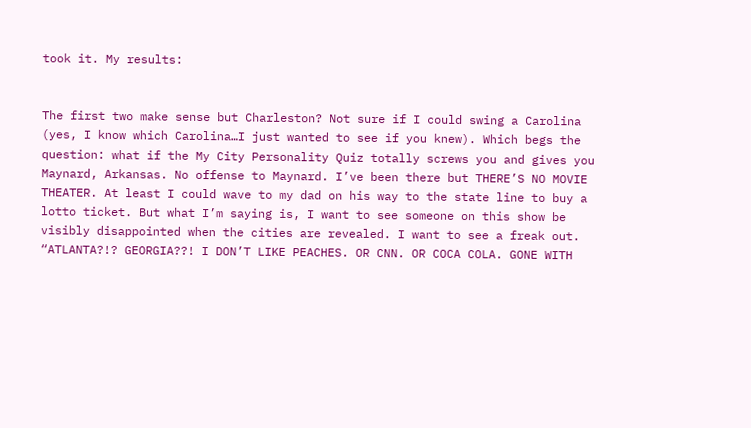took it. My results:


The first two make sense but Charleston? Not sure if I could swing a Carolina (yes, I know which Carolina…I just wanted to see if you knew). Which begs the question: what if the My City Personality Quiz totally screws you and gives you Maynard, Arkansas. No offense to Maynard. I’ve been there but THERE’S NO MOVIE THEATER. At least I could wave to my dad on his way to the state line to buy a lotto ticket. But what I’m saying is, I want to see someone on this show be visibly disappointed when the cities are revealed. I want to see a freak out. “ATLANTA?!? GEORGIA??! I DON’T LIKE PEACHES. OR CNN. OR COCA COLA. GONE WITH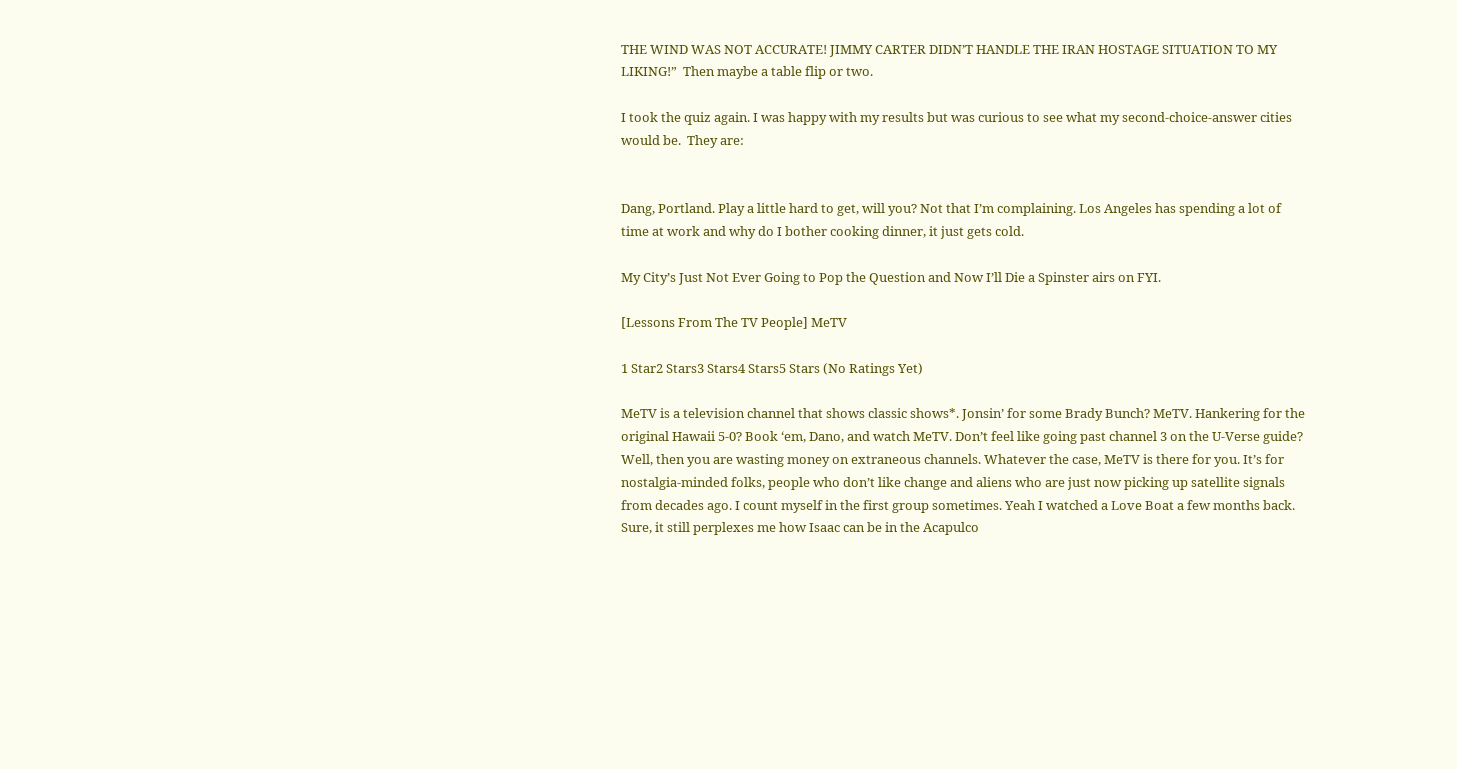THE WIND WAS NOT ACCURATE! JIMMY CARTER DIDN’T HANDLE THE IRAN HOSTAGE SITUATION TO MY LIKING!”  Then maybe a table flip or two.

I took the quiz again. I was happy with my results but was curious to see what my second-choice-answer cities would be.  They are:


Dang, Portland. Play a little hard to get, will you? Not that I’m complaining. Los Angeles has spending a lot of time at work and why do I bother cooking dinner, it just gets cold.

My City’s Just Not Ever Going to Pop the Question and Now I’ll Die a Spinster airs on FYI.

[Lessons From The TV People] MeTV

1 Star2 Stars3 Stars4 Stars5 Stars (No Ratings Yet)

MeTV is a television channel that shows classic shows*. Jonsin’ for some Brady Bunch? MeTV. Hankering for the original Hawaii 5-0? Book ‘em, Dano, and watch MeTV. Don’t feel like going past channel 3 on the U-Verse guide? Well, then you are wasting money on extraneous channels. Whatever the case, MeTV is there for you. It’s for nostalgia-minded folks, people who don’t like change and aliens who are just now picking up satellite signals from decades ago. I count myself in the first group sometimes. Yeah I watched a Love Boat a few months back. Sure, it still perplexes me how Isaac can be in the Acapulco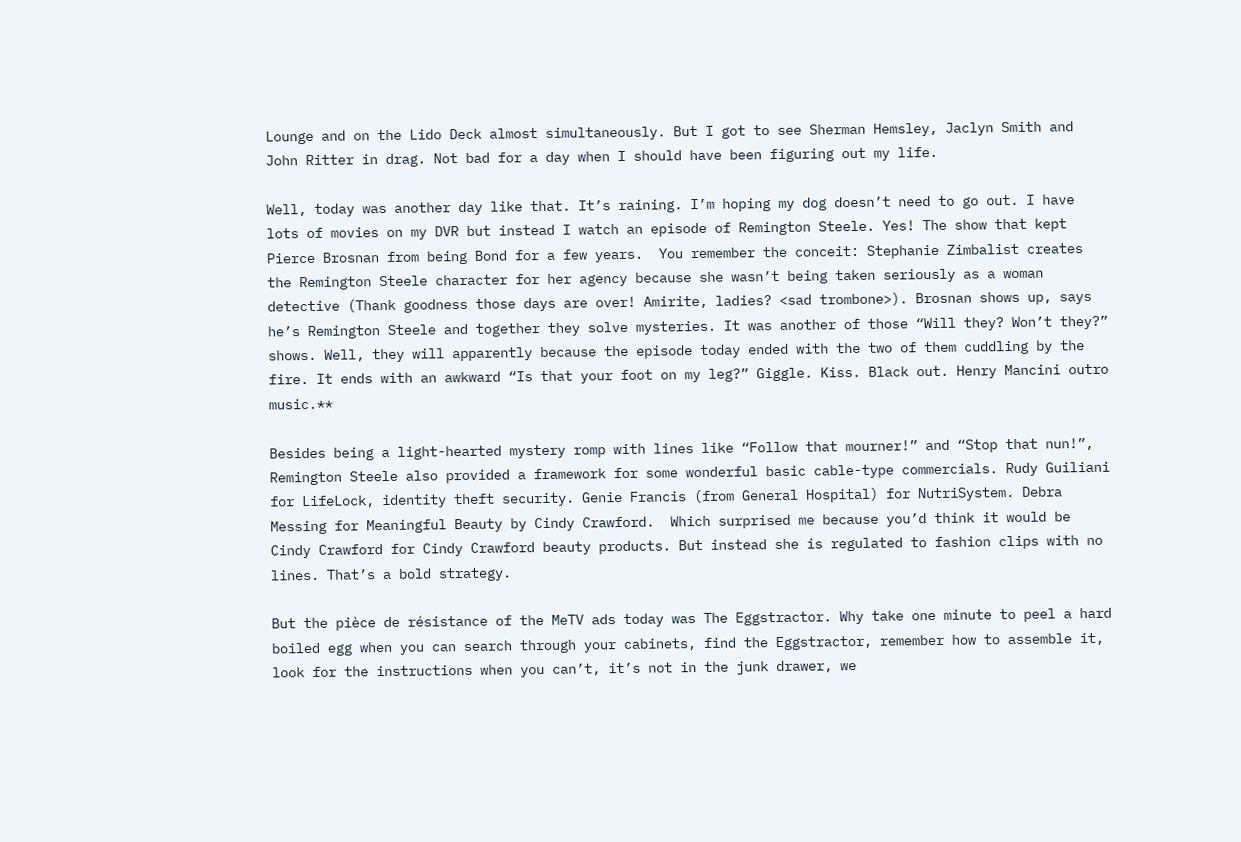Lounge and on the Lido Deck almost simultaneously. But I got to see Sherman Hemsley, Jaclyn Smith and John Ritter in drag. Not bad for a day when I should have been figuring out my life.

Well, today was another day like that. It’s raining. I’m hoping my dog doesn’t need to go out. I have lots of movies on my DVR but instead I watch an episode of Remington Steele. Yes! The show that kept Pierce Brosnan from being Bond for a few years.  You remember the conceit: Stephanie Zimbalist creates the Remington Steele character for her agency because she wasn’t being taken seriously as a woman detective (Thank goodness those days are over! Amirite, ladies? <sad trombone>). Brosnan shows up, says he’s Remington Steele and together they solve mysteries. It was another of those “Will they? Won’t they?” shows. Well, they will apparently because the episode today ended with the two of them cuddling by the fire. It ends with an awkward “Is that your foot on my leg?” Giggle. Kiss. Black out. Henry Mancini outro music.**

Besides being a light-hearted mystery romp with lines like “Follow that mourner!” and “Stop that nun!”, Remington Steele also provided a framework for some wonderful basic cable-type commercials. Rudy Guiliani for LifeLock, identity theft security. Genie Francis (from General Hospital) for NutriSystem. Debra Messing for Meaningful Beauty by Cindy Crawford.  Which surprised me because you’d think it would be Cindy Crawford for Cindy Crawford beauty products. But instead she is regulated to fashion clips with no lines. That’s a bold strategy.

But the pièce de résistance of the MeTV ads today was The Eggstractor. Why take one minute to peel a hard boiled egg when you can search through your cabinets, find the Eggstractor, remember how to assemble it, look for the instructions when you can’t, it’s not in the junk drawer, we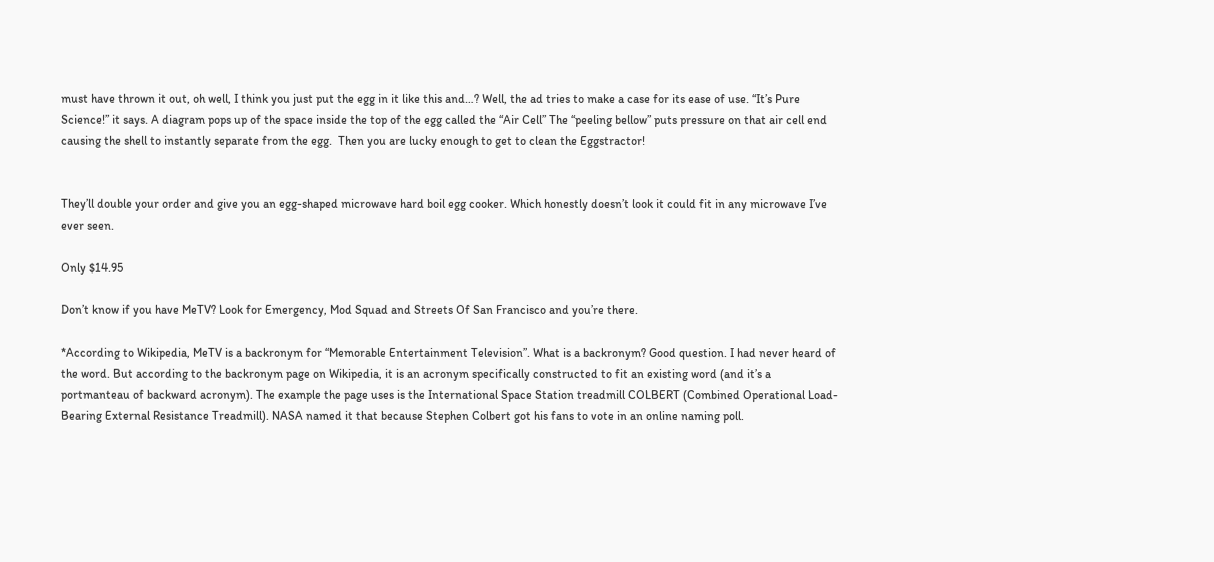must have thrown it out, oh well, I think you just put the egg in it like this and…? Well, the ad tries to make a case for its ease of use. “It’s Pure Science!” it says. A diagram pops up of the space inside the top of the egg called the “Air Cell” The “peeling bellow” puts pressure on that air cell end causing the shell to instantly separate from the egg.  Then you are lucky enough to get to clean the Eggstractor!


They’ll double your order and give you an egg-shaped microwave hard boil egg cooker. Which honestly doesn’t look it could fit in any microwave I’ve ever seen.

Only $14.95

Don’t know if you have MeTV? Look for Emergency, Mod Squad and Streets Of San Francisco and you’re there.

*According to Wikipedia, MeTV is a backronym for “Memorable Entertainment Television”. What is a backronym? Good question. I had never heard of the word. But according to the backronym page on Wikipedia, it is an acronym specifically constructed to fit an existing word (and it’s a portmanteau of backward acronym). The example the page uses is the International Space Station treadmill COLBERT (Combined Operational Load-Bearing External Resistance Treadmill). NASA named it that because Stephen Colbert got his fans to vote in an online naming poll.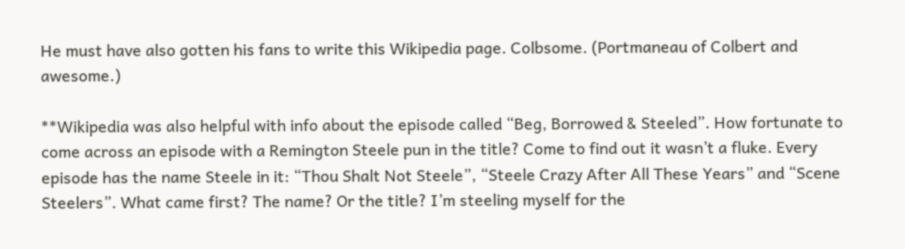He must have also gotten his fans to write this Wikipedia page. Colbsome. (Portmaneau of Colbert and awesome.)

**Wikipedia was also helpful with info about the episode called “Beg, Borrowed & Steeled”. How fortunate to come across an episode with a Remington Steele pun in the title? Come to find out it wasn’t a fluke. Every episode has the name Steele in it: “Thou Shalt Not Steele”, “Steele Crazy After All These Years” and “Scene Steelers”. What came first? The name? Or the title? I’m steeling myself for the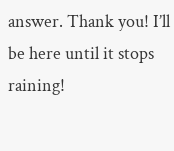answer. Thank you! I’ll be here until it stops raining!